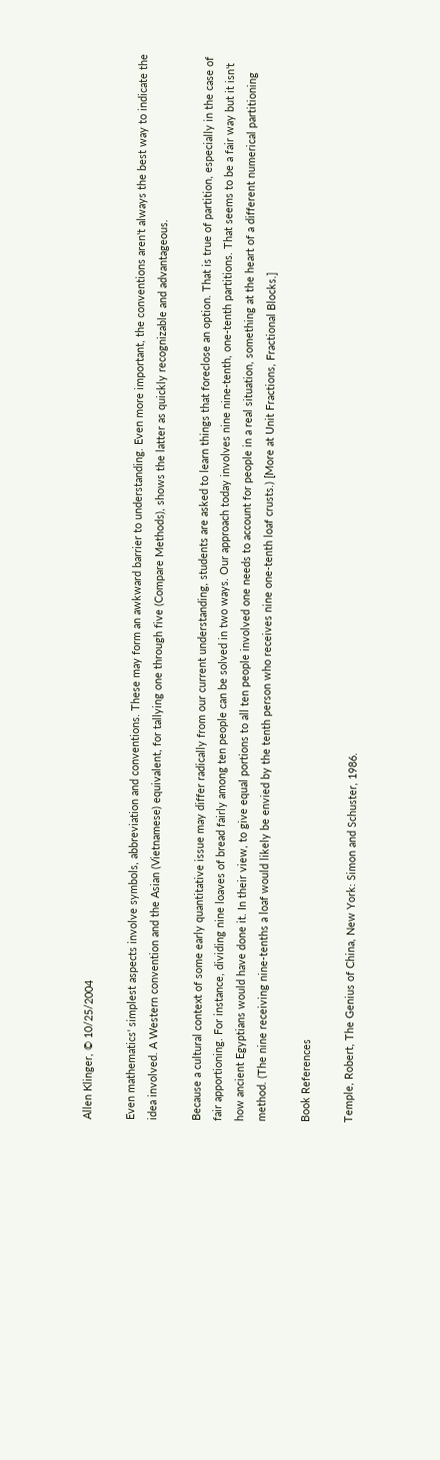Allen Klinger, © 10/25/2004

Even mathematics' simplest aspects involve symbols, abbreviation and conventions. These may form an awkward barrier to understanding. Even more important, the conventions aren't always the best way to indicate the idea involved. A Western convention and the Asian (Vietnamese) equivalent, for tallying one through five (Compare Methods), shows the latter as quickly recognizable and advantageous.

Because a cultural context of some early quantitative issue may differ radically from our current understanding, students are asked to learn things that foreclose an option. That is true of partition, especially in the case of fair apportioning. For instance, dividing nine loaves of bread fairly among ten people can be solved in two ways. Our approach today involves nine nine-tenth, one-tenth partitions. That seems to be a fair way but it isn't how ancient Egyptians would have done it. In their view, to give equal portions to all ten people involved one needs to account for people in a real situation, something at the heart of a different numerical partitioning method. (The nine receiving nine-tenths a loaf would likely be envied by the tenth person who receives nine one-tenth loaf crusts.) [More at Unit Fractions, Fractional Blocks.]

Book References

Temple, Robert, The Genius of China, New York: Simon and Schuster, 1986.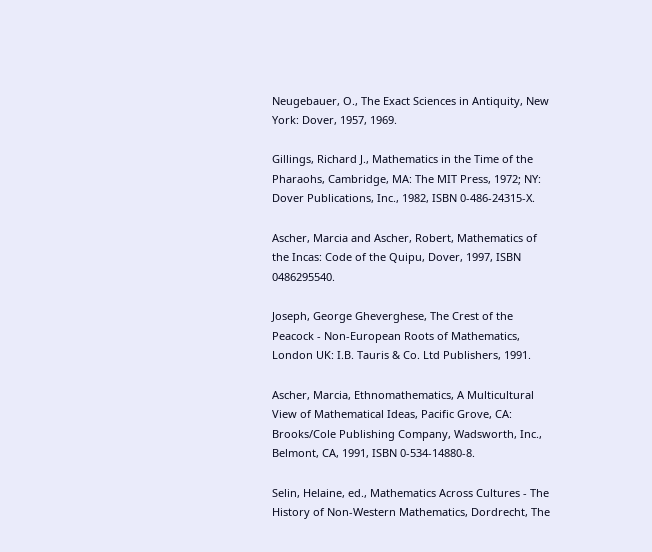Neugebauer, O., The Exact Sciences in Antiquity, New York: Dover, 1957, 1969.

Gillings, Richard J., Mathematics in the Time of the Pharaohs, Cambridge, MA: The MIT Press, 1972; NY: Dover Publications, Inc., 1982, ISBN 0-486-24315-X.

Ascher, Marcia and Ascher, Robert, Mathematics of the Incas: Code of the Quipu, Dover, 1997, ISBN 0486295540.

Joseph, George Gheverghese, The Crest of the Peacock - Non-European Roots of Mathematics, London UK: I.B. Tauris & Co. Ltd Publishers, 1991.

Ascher, Marcia, Ethnomathematics, A Multicultural View of Mathematical Ideas, Pacific Grove, CA: Brooks/Cole Publishing Company, Wadsworth, Inc., Belmont, CA, 1991, ISBN 0-534-14880-8.

Selin, Helaine, ed., Mathematics Across Cultures - The History of Non-Western Mathematics, Dordrecht, The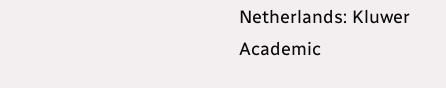Netherlands: Kluwer Academic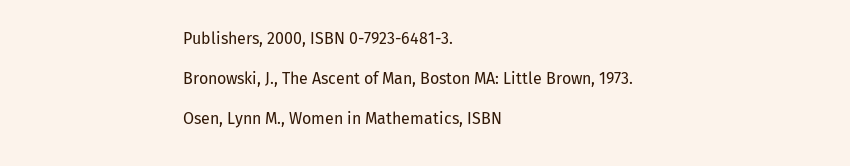Publishers, 2000, ISBN 0-7923-6481-3.

Bronowski, J., The Ascent of Man, Boston MA: Little Brown, 1973.

Osen, Lynn M., Women in Mathematics, ISBN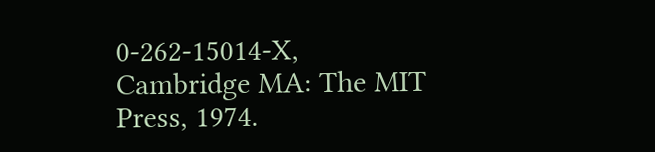0-262-15014-X, Cambridge MA: The MIT Press, 1974.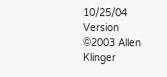10/25/04 Version
©2003 Allen Klinger